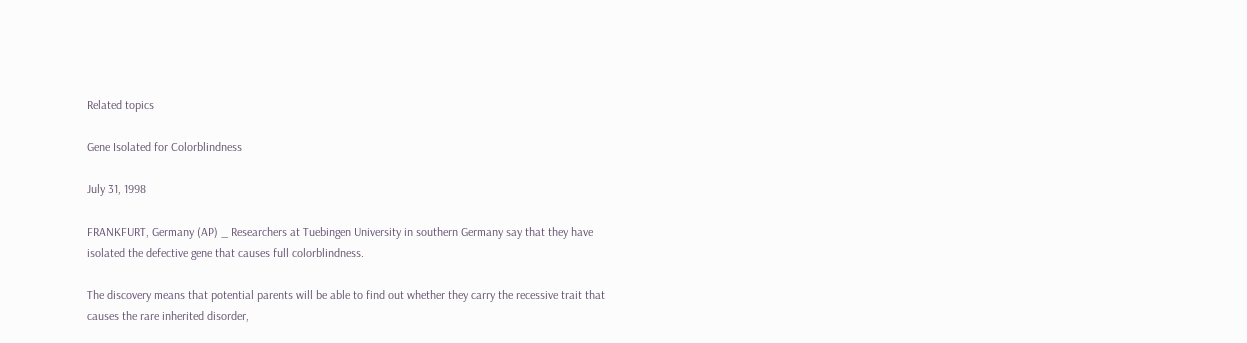Related topics

Gene Isolated for Colorblindness

July 31, 1998

FRANKFURT, Germany (AP) _ Researchers at Tuebingen University in southern Germany say that they have isolated the defective gene that causes full colorblindness.

The discovery means that potential parents will be able to find out whether they carry the recessive trait that causes the rare inherited disorder,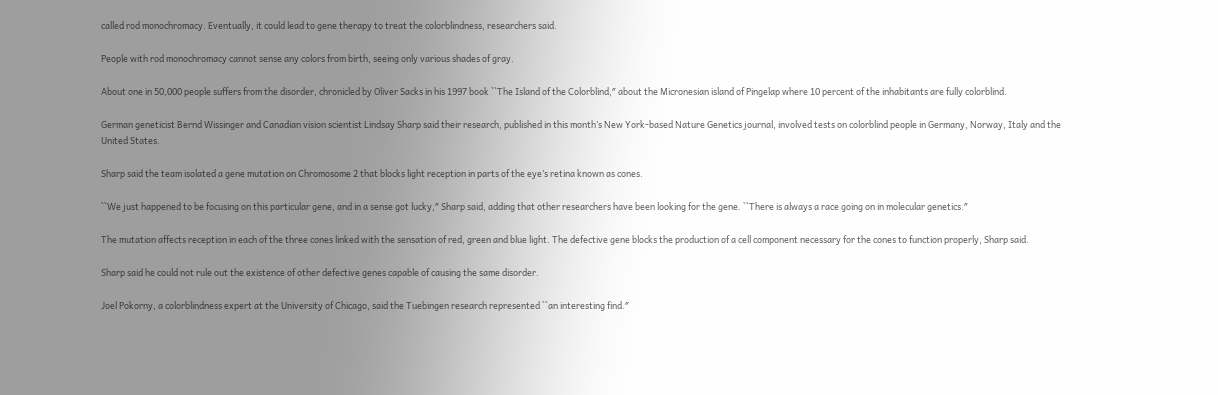called rod monochromacy. Eventually, it could lead to gene therapy to treat the colorblindness, researchers said.

People with rod monochromacy cannot sense any colors from birth, seeing only various shades of gray.

About one in 50,000 people suffers from the disorder, chronicled by Oliver Sacks in his 1997 book ``The Island of the Colorblind,″ about the Micronesian island of Pingelap where 10 percent of the inhabitants are fully colorblind.

German geneticist Bernd Wissinger and Canadian vision scientist Lindsay Sharp said their research, published in this month’s New York-based Nature Genetics journal, involved tests on colorblind people in Germany, Norway, Italy and the United States.

Sharp said the team isolated a gene mutation on Chromosome 2 that blocks light reception in parts of the eye’s retina known as cones.

``We just happened to be focusing on this particular gene, and in a sense got lucky,″ Sharp said, adding that other researchers have been looking for the gene. ``There is always a race going on in molecular genetics.″

The mutation affects reception in each of the three cones linked with the sensation of red, green and blue light. The defective gene blocks the production of a cell component necessary for the cones to function properly, Sharp said.

Sharp said he could not rule out the existence of other defective genes capable of causing the same disorder.

Joel Pokorny, a colorblindness expert at the University of Chicago, said the Tuebingen research represented ``an interesting find.″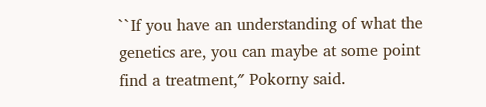``If you have an understanding of what the genetics are, you can maybe at some point find a treatment,″ Pokorny said.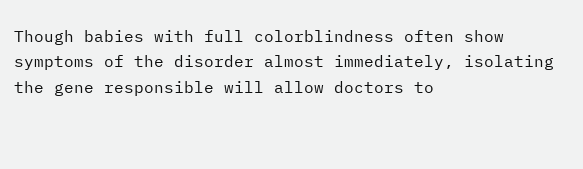Though babies with full colorblindness often show symptoms of the disorder almost immediately, isolating the gene responsible will allow doctors to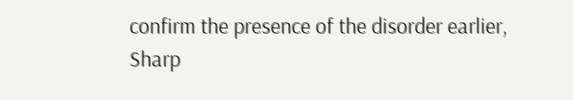confirm the presence of the disorder earlier, Sharp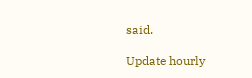said.

Update hourly